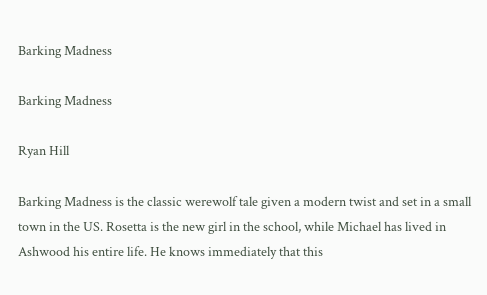Barking Madness

Barking Madness

Ryan Hill

Barking Madness is the classic werewolf tale given a modern twist and set in a small town in the US. Rosetta is the new girl in the school, while Michael has lived in Ashwood his entire life. He knows immediately that this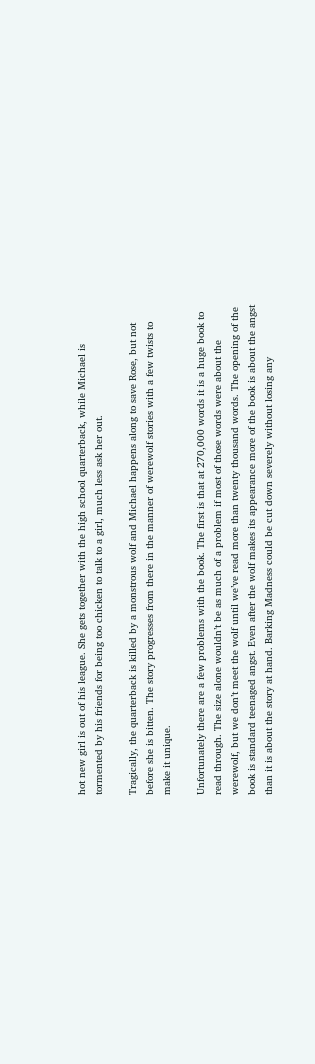hot new girl is out of his league. She gets together with the high school quarterback, while Michael is tormented by his friends for being too chicken to talk to a girl, much less ask her out.

Tragically, the quarterback is killed by a monstrous wolf and Michael happens along to save Rose, but not before she is bitten. The story progresses from there in the manner of werewolf stories with a few twists to make it unique.

Unfortunately there are a few problems with the book. The first is that at 270,000 words it is a huge book to read through. The size alone wouldn’t be as much of a problem if most of those words were about the werewolf, but we don’t meet the wolf until we’ve read more than twenty thousand words. The opening of the book is standard teenaged angst. Even after the wolf makes its appearance more of the book is about the angst than it is about the story at hand. Barking Madness could be cut down severely without losing any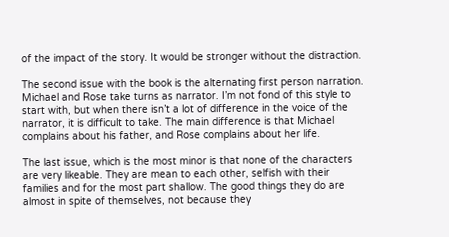of the impact of the story. It would be stronger without the distraction.

The second issue with the book is the alternating first person narration. Michael and Rose take turns as narrator. I’m not fond of this style to start with, but when there isn’t a lot of difference in the voice of the narrator, it is difficult to take. The main difference is that Michael complains about his father, and Rose complains about her life.

The last issue, which is the most minor is that none of the characters are very likeable. They are mean to each other, selfish with their families and for the most part shallow. The good things they do are almost in spite of themselves, not because they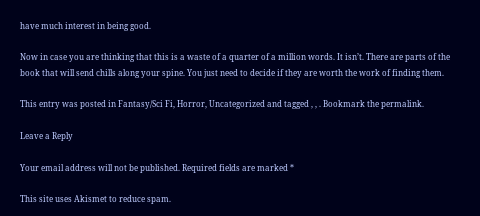have much interest in being good.

Now in case you are thinking that this is a waste of a quarter of a million words. It isn’t. There are parts of the book that will send chills along your spine. You just need to decide if they are worth the work of finding them.

This entry was posted in Fantasy/Sci Fi, Horror, Uncategorized and tagged , , . Bookmark the permalink.

Leave a Reply

Your email address will not be published. Required fields are marked *

This site uses Akismet to reduce spam.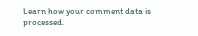Learn how your comment data is processed.